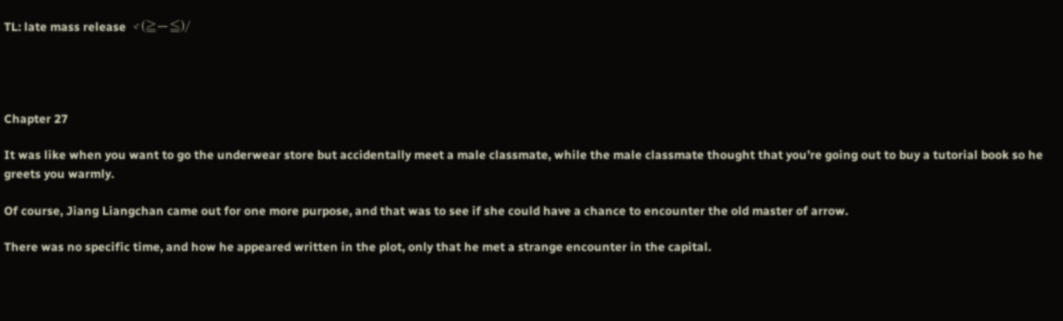TL: late mass release ヾ(≧ー≦)/




Chapter 27

It was like when you want to go the underwear store but accidentally meet a male classmate, while the male classmate thought that you’re going out to buy a tutorial book so he greets you warmly.

Of course, Jiang Liangchan came out for one more purpose, and that was to see if she could have a chance to encounter the old master of arrow.

There was no specific time, and how he appeared written in the plot, only that he met a strange encounter in the capital.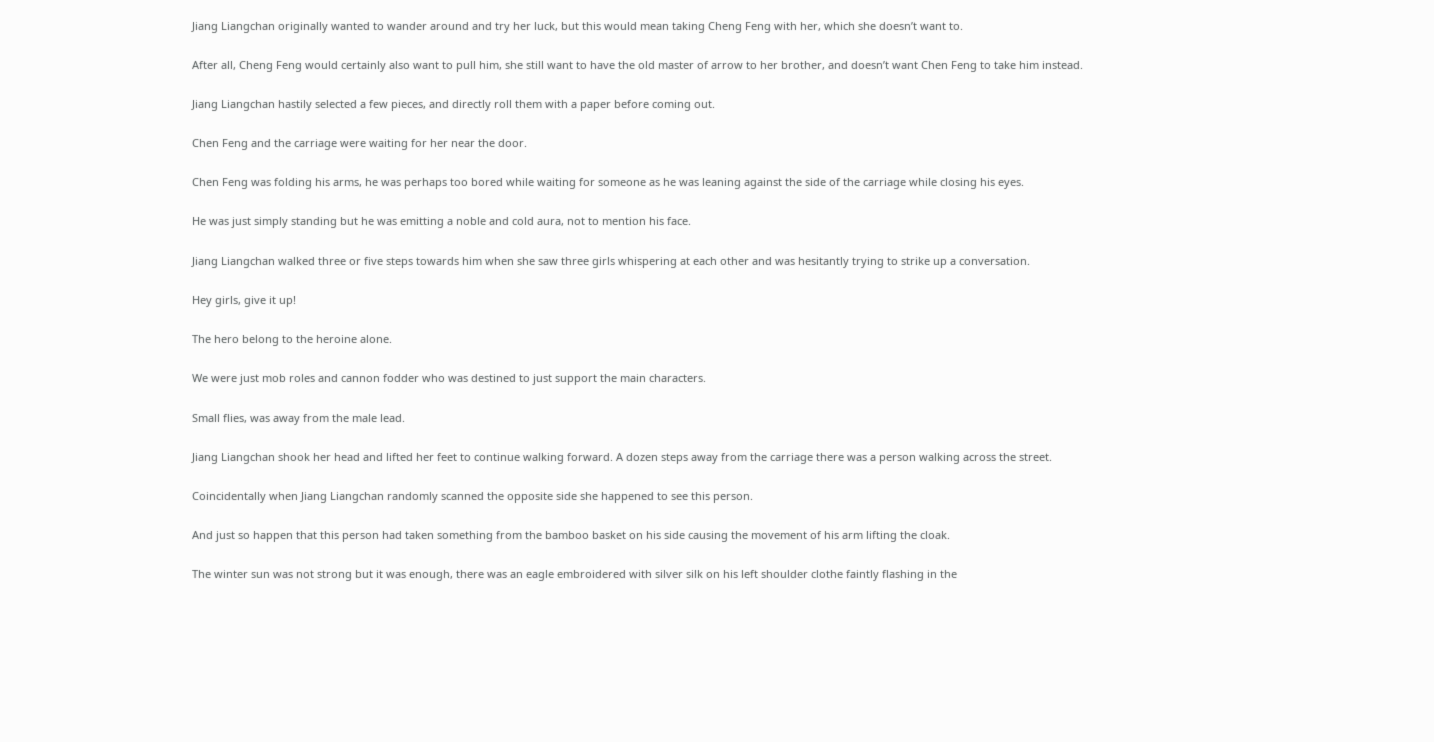Jiang Liangchan originally wanted to wander around and try her luck, but this would mean taking Cheng Feng with her, which she doesn’t want to.

After all, Cheng Feng would certainly also want to pull him, she still want to have the old master of arrow to her brother, and doesn’t want Chen Feng to take him instead.

Jiang Liangchan hastily selected a few pieces, and directly roll them with a paper before coming out.

Chen Feng and the carriage were waiting for her near the door.

Chen Feng was folding his arms, he was perhaps too bored while waiting for someone as he was leaning against the side of the carriage while closing his eyes.

He was just simply standing but he was emitting a noble and cold aura, not to mention his face.

Jiang Liangchan walked three or five steps towards him when she saw three girls whispering at each other and was hesitantly trying to strike up a conversation.

Hey girls, give it up!

The hero belong to the heroine alone.

We were just mob roles and cannon fodder who was destined to just support the main characters.

Small flies, was away from the male lead.

Jiang Liangchan shook her head and lifted her feet to continue walking forward. A dozen steps away from the carriage there was a person walking across the street.

Coincidentally when Jiang Liangchan randomly scanned the opposite side she happened to see this person.

And just so happen that this person had taken something from the bamboo basket on his side causing the movement of his arm lifting the cloak.

The winter sun was not strong but it was enough, there was an eagle embroidered with silver silk on his left shoulder clothe faintly flashing in the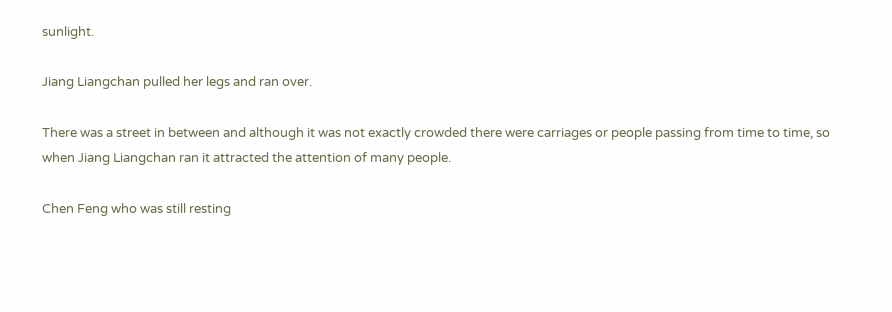sunlight.

Jiang Liangchan pulled her legs and ran over.

There was a street in between and although it was not exactly crowded there were carriages or people passing from time to time, so when Jiang Liangchan ran it attracted the attention of many people.

Chen Feng who was still resting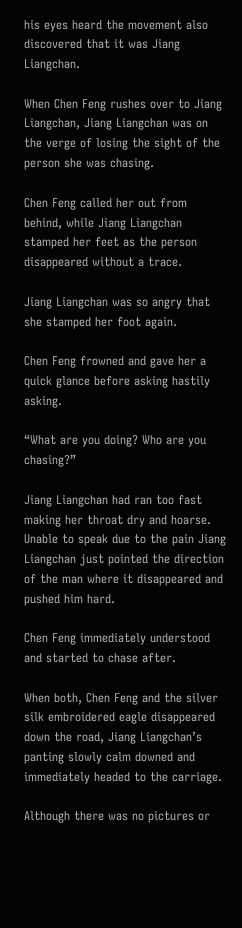his eyes heard the movement also discovered that it was Jiang Liangchan.

When Chen Feng rushes over to Jiang Liangchan, Jiang Liangchan was on the verge of losing the sight of the person she was chasing.

Chen Feng called her out from behind, while Jiang Liangchan stamped her feet as the person disappeared without a trace.

Jiang Liangchan was so angry that she stamped her foot again.

Chen Feng frowned and gave her a quick glance before asking hastily asking.

“What are you doing? Who are you chasing?”

Jiang Liangchan had ran too fast making her throat dry and hoarse. Unable to speak due to the pain Jiang Liangchan just pointed the direction of the man where it disappeared and pushed him hard.

Chen Feng immediately understood and started to chase after.

When both, Chen Feng and the silver silk embroidered eagle disappeared down the road, Jiang Liangchan’s panting slowly calm downed and immediately headed to the carriage.

Although there was no pictures or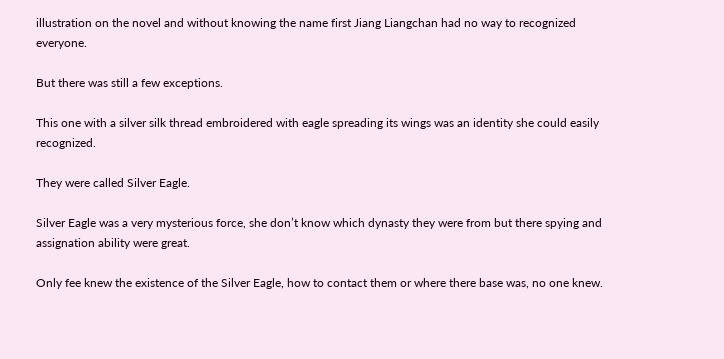illustration on the novel and without knowing the name first Jiang Liangchan had no way to recognized everyone.

But there was still a few exceptions.

This one with a silver silk thread embroidered with eagle spreading its wings was an identity she could easily recognized.

They were called Silver Eagle.

Silver Eagle was a very mysterious force, she don’t know which dynasty they were from but there spying and assignation ability were great.

Only fee knew the existence of the Silver Eagle, how to contact them or where there base was, no one knew.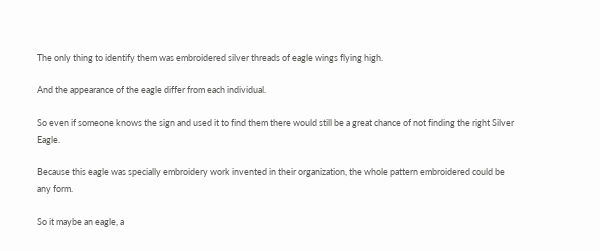The only thing to identify them was embroidered silver threads of eagle wings flying high.

And the appearance of the eagle differ from each individual.

So even if someone knows the sign and used it to find them there would still be a great chance of not finding the right Silver Eagle.

Because this eagle was specially embroidery work invented in their organization, the whole pattern embroidered could be any form.

So it maybe an eagle, a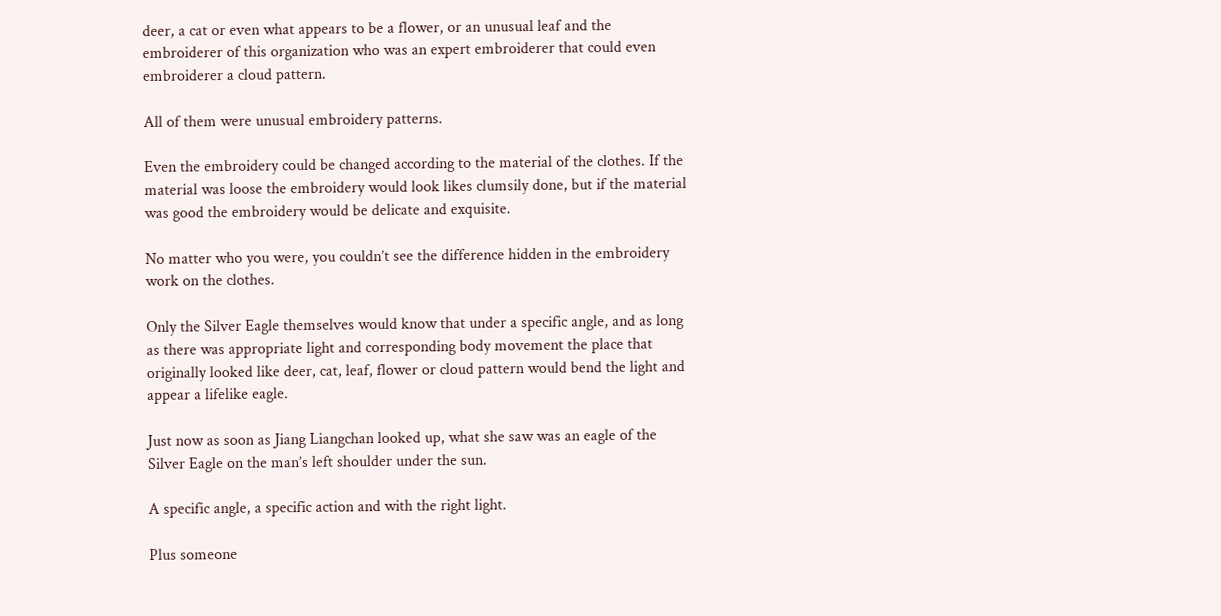deer, a cat or even what appears to be a flower, or an unusual leaf and the embroiderer of this organization who was an expert embroiderer that could even embroiderer a cloud pattern.

All of them were unusual embroidery patterns.

Even the embroidery could be changed according to the material of the clothes. If the material was loose the embroidery would look likes clumsily done, but if the material was good the embroidery would be delicate and exquisite.

No matter who you were, you couldn’t see the difference hidden in the embroidery work on the clothes.

Only the Silver Eagle themselves would know that under a specific angle, and as long as there was appropriate light and corresponding body movement the place that originally looked like deer, cat, leaf, flower or cloud pattern would bend the light and appear a lifelike eagle.

Just now as soon as Jiang Liangchan looked up, what she saw was an eagle of the Silver Eagle on the man’s left shoulder under the sun.

A specific angle, a specific action and with the right light.

Plus someone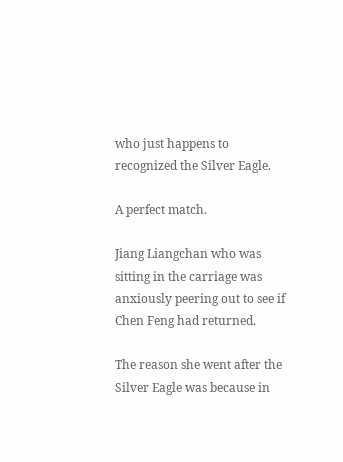who just happens to recognized the Silver Eagle.

A perfect match.

Jiang Liangchan who was sitting in the carriage was anxiously peering out to see if Chen Feng had returned.

The reason she went after the Silver Eagle was because in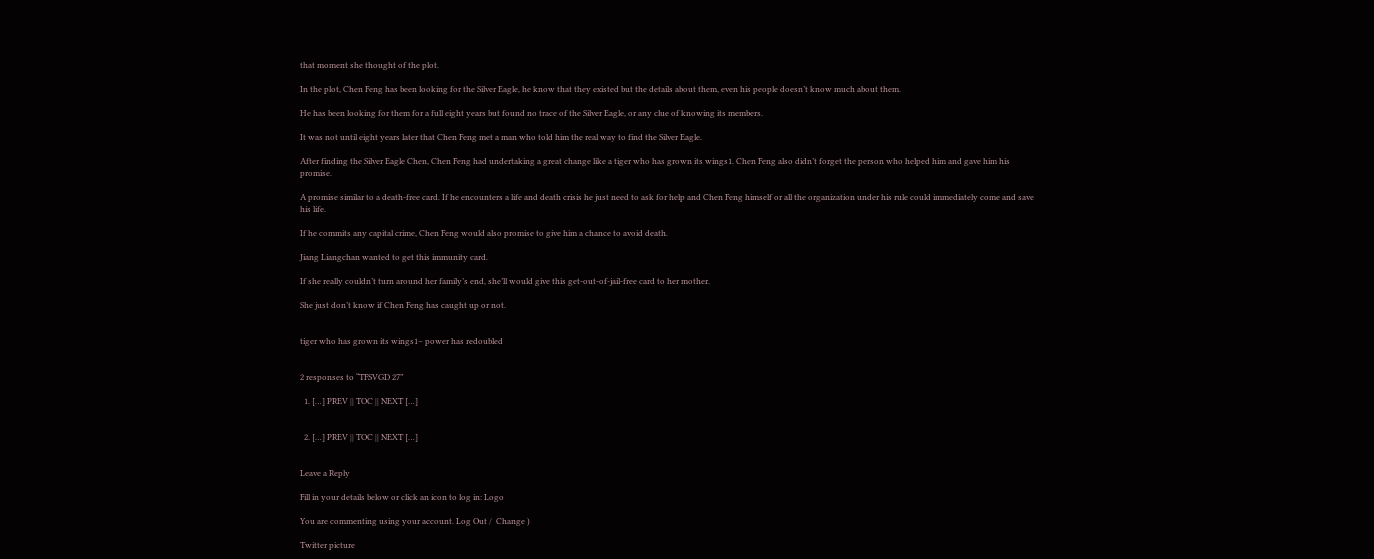that moment she thought of the plot.

In the plot, Chen Feng has been looking for the Silver Eagle, he know that they existed but the details about them, even his people doesn’t know much about them.

He has been looking for them for a full eight years but found no trace of the Silver Eagle, or any clue of knowing its members.

It was not until eight years later that Chen Feng met a man who told him the real way to find the Silver Eagle.

After finding the Silver Eagle Chen, Chen Feng had undertaking a great change like a tiger who has grown its wings1. Chen Feng also didn’t forget the person who helped him and gave him his promise.

A promise similar to a death-free card. If he encounters a life and death crisis he just need to ask for help and Chen Feng himself or all the organization under his rule could immediately come and save his life.

If he commits any capital crime, Chen Feng would also promise to give him a chance to avoid death.

Jiang Liangchan wanted to get this immunity card.

If she really couldn’t turn around her family’s end, she’ll would give this get-out-of-jail-free card to her mother.

She just don’t know if Chen Feng has caught up or not.


tiger who has grown its wings1– power has redoubled


2 responses to “TFSVGD 27”

  1. […] PREV || TOC || NEXT […]


  2. […] PREV || TOC || NEXT […]


Leave a Reply

Fill in your details below or click an icon to log in: Logo

You are commenting using your account. Log Out /  Change )

Twitter picture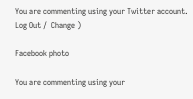You are commenting using your Twitter account. Log Out /  Change )

Facebook photo

You are commenting using your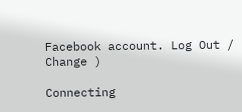Facebook account. Log Out /  Change )

Connecting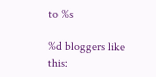to %s

%d bloggers like this: